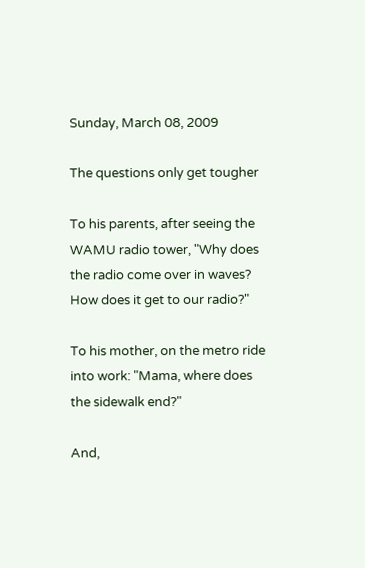Sunday, March 08, 2009

The questions only get tougher

To his parents, after seeing the WAMU radio tower, "Why does the radio come over in waves? How does it get to our radio?"

To his mother, on the metro ride into work: "Mama, where does the sidewalk end?"

And,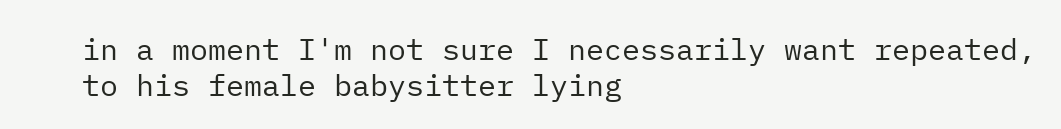in a moment I'm not sure I necessarily want repeated, to his female babysitter lying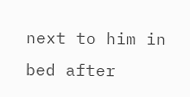next to him in bed after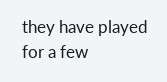they have played for a few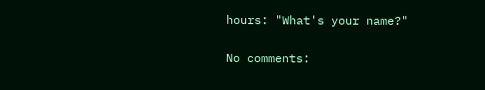hours: "What's your name?"

No comments: